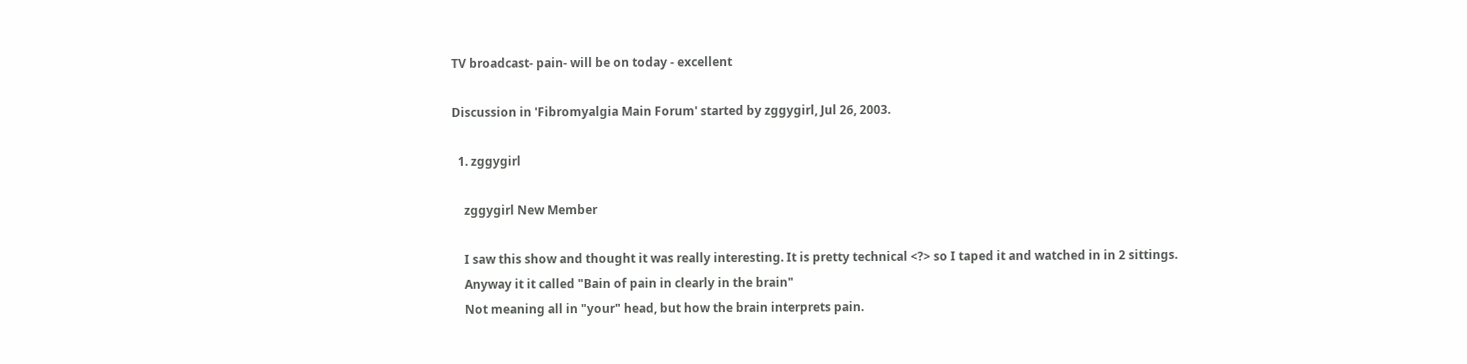TV broadcast- pain- will be on today - excellent

Discussion in 'Fibromyalgia Main Forum' started by zggygirl, Jul 26, 2003.

  1. zggygirl

    zggygirl New Member

    I saw this show and thought it was really interesting. It is pretty technical <?> so I taped it and watched in in 2 sittings.
    Anyway it it called "Bain of pain in clearly in the brain"
    Not meaning all in "your" head, but how the brain interprets pain.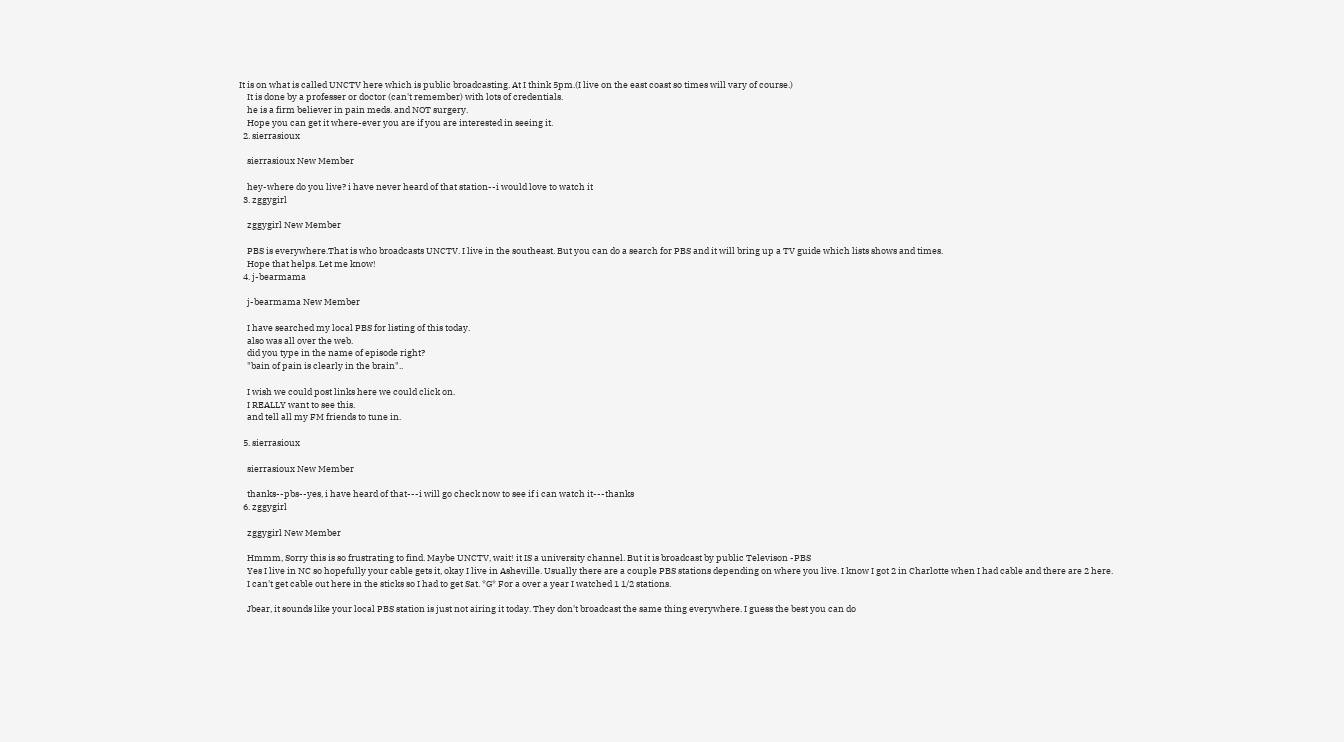It is on what is called UNCTV here which is public broadcasting. At I think 5pm.(I live on the east coast so times will vary of course.)
    It is done by a professer or doctor (can't remember) with lots of credentials.
    he is a firm believer in pain meds. and NOT surgery.
    Hope you can get it where-ever you are if you are interested in seeing it.
  2. sierrasioux

    sierrasioux New Member

    hey-where do you live? i have never heard of that station--i would love to watch it
  3. zggygirl

    zggygirl New Member

    PBS is everywhere.That is who broadcasts UNCTV. I live in the southeast. But you can do a search for PBS and it will bring up a TV guide which lists shows and times.
    Hope that helps. Let me know!
  4. j-bearmama

    j-bearmama New Member

    I have searched my local PBS for listing of this today.
    also was all over the web.
    did you type in the name of episode right?
    "bain of pain is clearly in the brain"..

    I wish we could post links here we could click on.
    I REALLY want to see this.
    and tell all my FM friends to tune in.

  5. sierrasioux

    sierrasioux New Member

    thanks--pbs--yes, i have heard of that---i will go check now to see if i can watch it---thanks
  6. zggygirl

    zggygirl New Member

    Hmmm, Sorry this is so frustrating to find. Maybe UNCTV, wait! it IS a university channel. But it is broadcast by public Televison -PBS
    Yes I live in NC so hopefully your cable gets it, okay I live in Asheville. Usually there are a couple PBS stations depending on where you live. I know I got 2 in Charlotte when I had cable and there are 2 here.
    I can't get cable out here in the sticks so I had to get Sat. *G* For a over a year I watched 1 1/2 stations.

    Jbear, it sounds like your local PBS station is just not airing it today. They don't broadcast the same thing everywhere. I guess the best you can do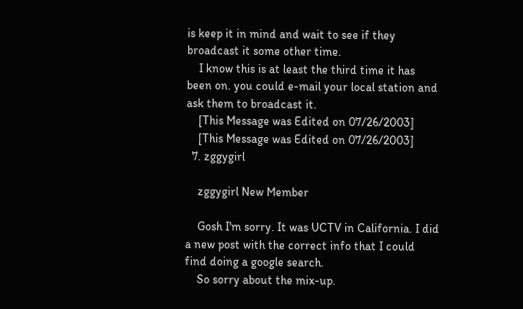is keep it in mind and wait to see if they broadcast it some other time.
    I know this is at least the third time it has been on. you could e-mail your local station and ask them to broadcast it.
    [This Message was Edited on 07/26/2003]
    [This Message was Edited on 07/26/2003]
  7. zggygirl

    zggygirl New Member

    Gosh I'm sorry. It was UCTV in California. I did a new post with the correct info that I could find doing a google search.
    So sorry about the mix-up.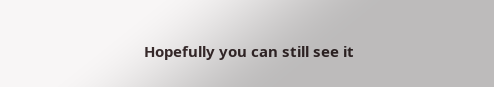Hopefully you can still see it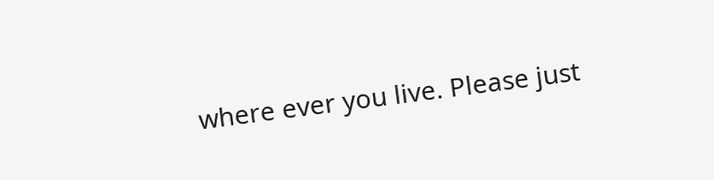where ever you live. Please just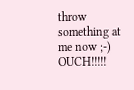throw something at me now ;-) OUCH!!!!!